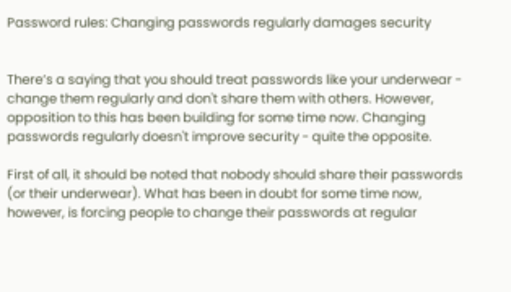Password rules: Changing passwords regularly damages security


There’s a saying that you should treat passwords like your underwear - change them regularly and don't share them with others. However, opposition to this has been building for some time now. Changing passwords regularly doesn't improve security - quite the opposite.

First of all, it should be noted that nobody should share their passwords (or their underwear). What has been in doubt for some time now, however, is forcing people to change their passwords at regular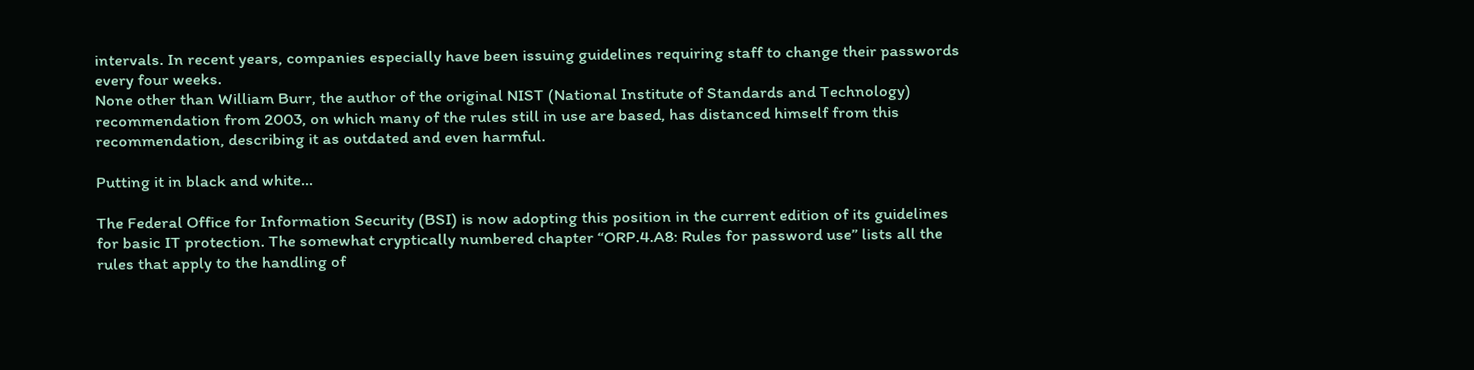intervals. In recent years, companies especially have been issuing guidelines requiring staff to change their passwords every four weeks.
None other than William Burr, the author of the original NIST (National Institute of Standards and Technology) recommendation from 2003, on which many of the rules still in use are based, has distanced himself from this recommendation, describing it as outdated and even harmful.

Putting it in black and white...

The Federal Office for Information Security (BSI) is now adopting this position in the current edition of its guidelines for basic IT protection. The somewhat cryptically numbered chapter “ORP.4.A8: Rules for password use” lists all the rules that apply to the handling of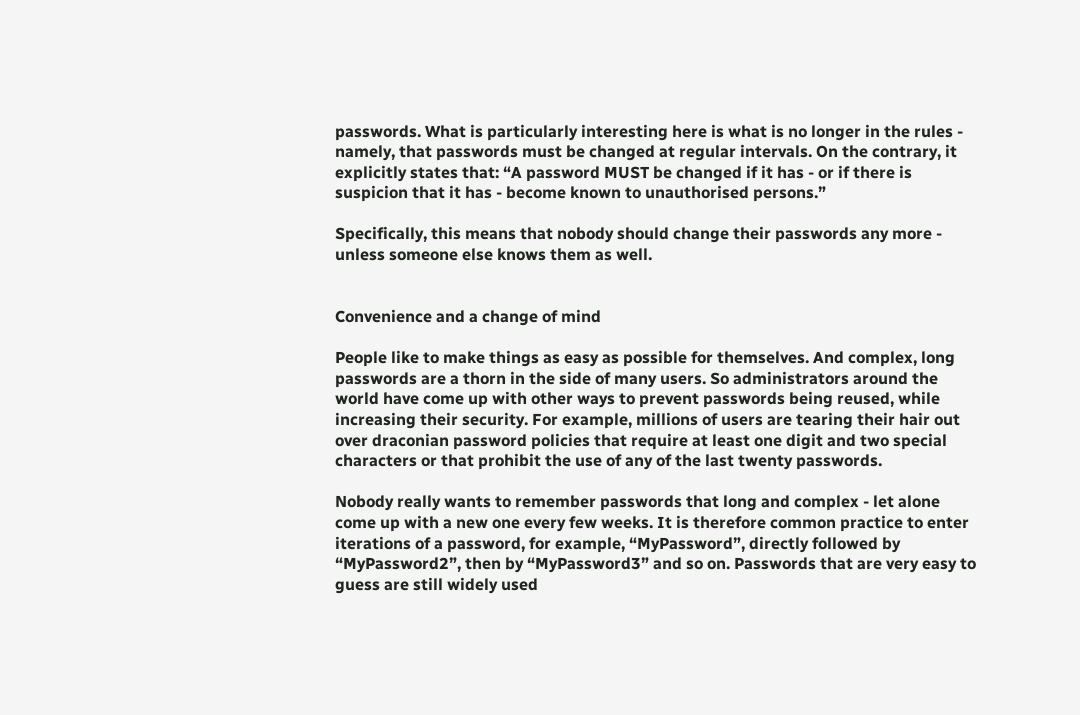passwords. What is particularly interesting here is what is no longer in the rules - namely, that passwords must be changed at regular intervals. On the contrary, it explicitly states that: “A password MUST be changed if it has - or if there is suspicion that it has - become known to unauthorised persons.”

Specifically, this means that nobody should change their passwords any more - unless someone else knows them as well.


Convenience and a change of mind

People like to make things as easy as possible for themselves. And complex, long passwords are a thorn in the side of many users. So administrators around the world have come up with other ways to prevent passwords being reused, while increasing their security. For example, millions of users are tearing their hair out over draconian password policies that require at least one digit and two special characters or that prohibit the use of any of the last twenty passwords.

Nobody really wants to remember passwords that long and complex - let alone come up with a new one every few weeks. It is therefore common practice to enter iterations of a password, for example, “MyPassword”, directly followed by “MyPassword2”, then by “MyPassword3” and so on. Passwords that are very easy to guess are still widely used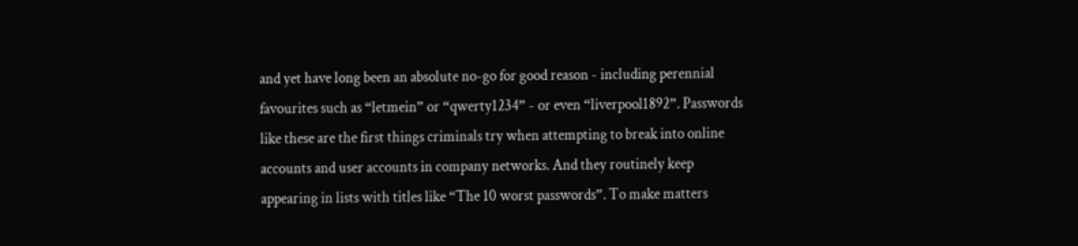and yet have long been an absolute no-go for good reason - including perennial favourites such as “letmein” or “qwerty1234” - or even “liverpool1892”. Passwords like these are the first things criminals try when attempting to break into online accounts and user accounts in company networks. And they routinely keep appearing in lists with titles like “The 10 worst passwords”. To make matters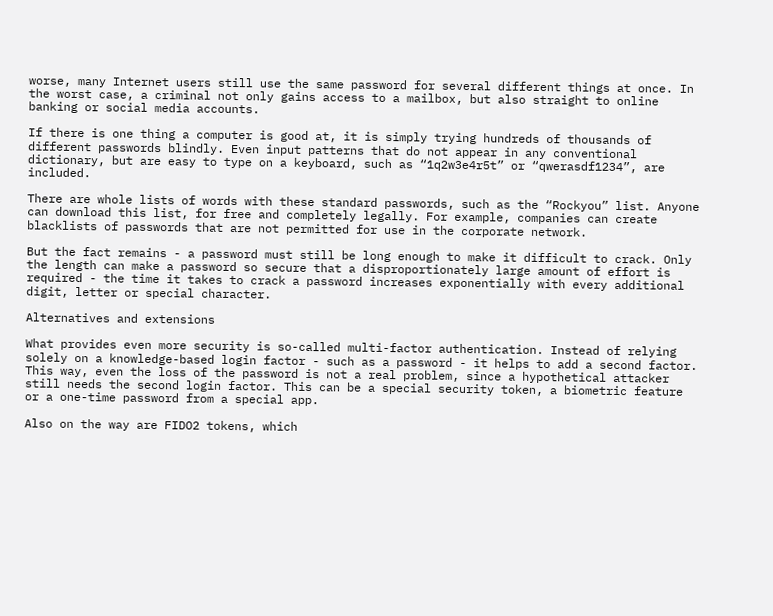worse, many Internet users still use the same password for several different things at once. In the worst case, a criminal not only gains access to a mailbox, but also straight to online banking or social media accounts.

If there is one thing a computer is good at, it is simply trying hundreds of thousands of different passwords blindly. Even input patterns that do not appear in any conventional dictionary, but are easy to type on a keyboard, such as “1q2w3e4r5t” or “qwerasdf1234”, are included.

There are whole lists of words with these standard passwords, such as the “Rockyou” list. Anyone can download this list, for free and completely legally. For example, companies can create blacklists of passwords that are not permitted for use in the corporate network.

But the fact remains - a password must still be long enough to make it difficult to crack. Only the length can make a password so secure that a disproportionately large amount of effort is required - the time it takes to crack a password increases exponentially with every additional digit, letter or special character.

Alternatives and extensions

What provides even more security is so-called multi-factor authentication. Instead of relying solely on a knowledge-based login factor - such as a password - it helps to add a second factor. This way, even the loss of the password is not a real problem, since a hypothetical attacker still needs the second login factor. This can be a special security token, a biometric feature or a one-time password from a special app.

Also on the way are FIDO2 tokens, which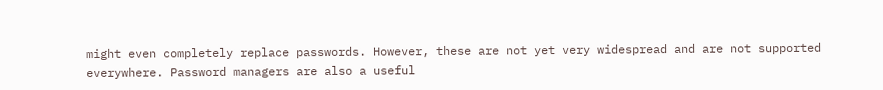might even completely replace passwords. However, these are not yet very widespread and are not supported everywhere. Password managers are also a useful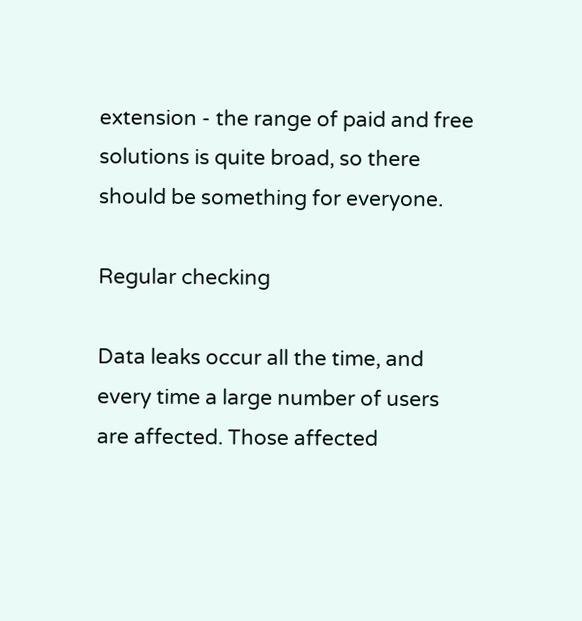extension - the range of paid and free solutions is quite broad, so there should be something for everyone.

Regular checking

Data leaks occur all the time, and every time a large number of users are affected. Those affected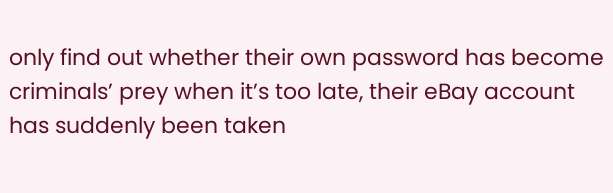only find out whether their own password has become criminals’ prey when it’s too late, their eBay account has suddenly been taken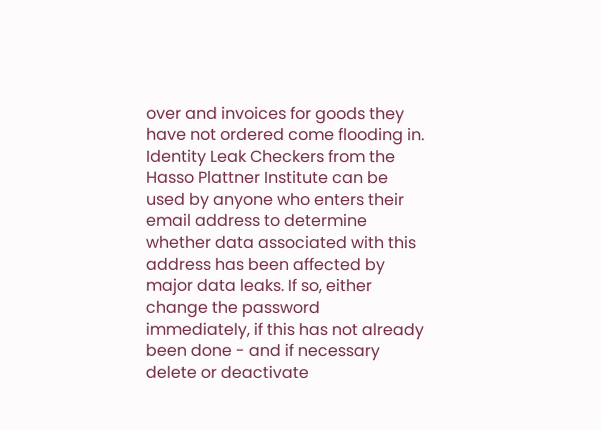over and invoices for goods they have not ordered come flooding in.
Identity Leak Checkers from the Hasso Plattner Institute can be used by anyone who enters their email address to determine whether data associated with this address has been affected by major data leaks. If so, either change the password immediately, if this has not already been done - and if necessary delete or deactivate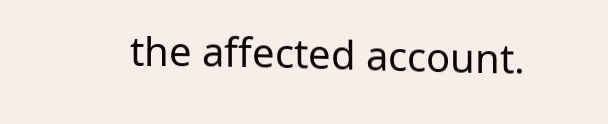the affected account.